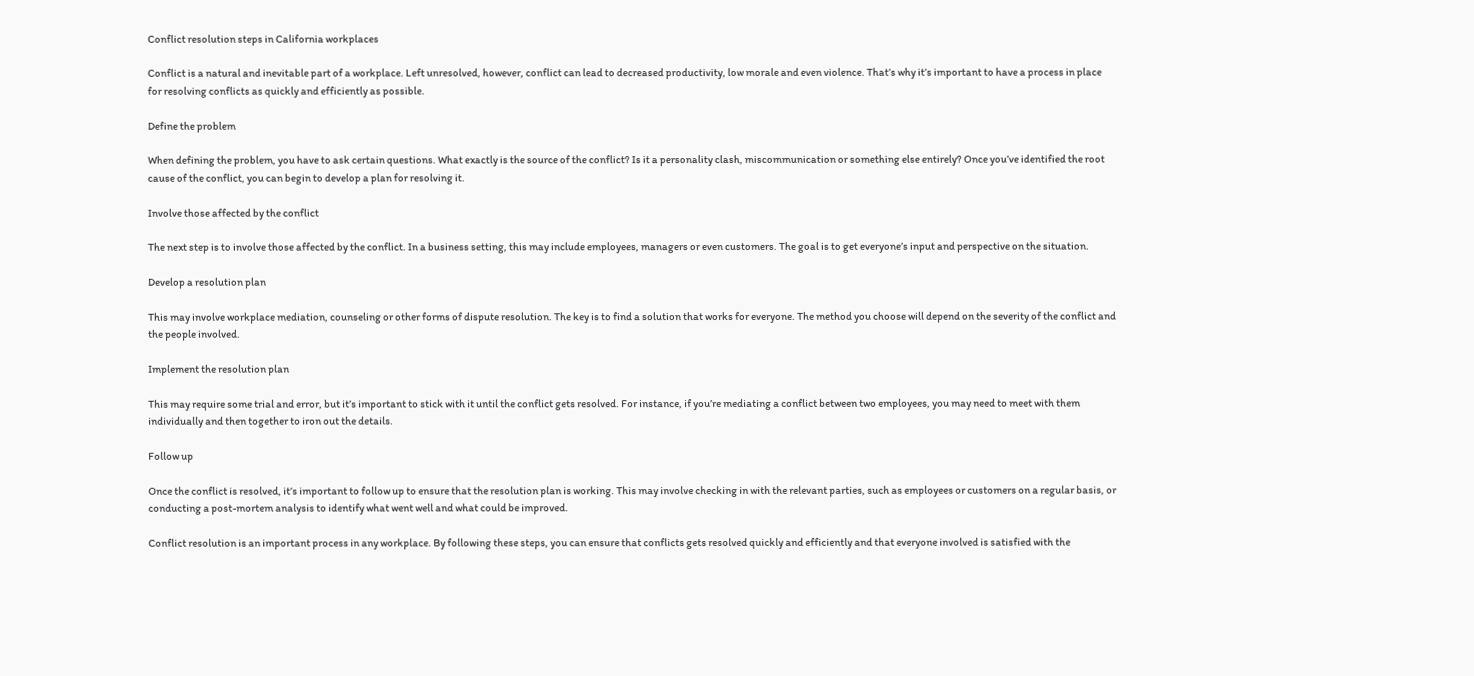Conflict resolution steps in California workplaces

Conflict is a natural and inevitable part of a workplace. Left unresolved, however, conflict can lead to decreased productivity, low morale and even violence. That’s why it’s important to have a process in place for resolving conflicts as quickly and efficiently as possible.

Define the problem

When defining the problem, you have to ask certain questions. What exactly is the source of the conflict? Is it a personality clash, miscommunication or something else entirely? Once you’ve identified the root cause of the conflict, you can begin to develop a plan for resolving it.

Involve those affected by the conflict

The next step is to involve those affected by the conflict. In a business setting, this may include employees, managers or even customers. The goal is to get everyone’s input and perspective on the situation.

Develop a resolution plan

This may involve workplace mediation, counseling or other forms of dispute resolution. The key is to find a solution that works for everyone. The method you choose will depend on the severity of the conflict and the people involved.

Implement the resolution plan

This may require some trial and error, but it’s important to stick with it until the conflict gets resolved. For instance, if you’re mediating a conflict between two employees, you may need to meet with them individually and then together to iron out the details.

Follow up

Once the conflict is resolved, it’s important to follow up to ensure that the resolution plan is working. This may involve checking in with the relevant parties, such as employees or customers on a regular basis, or conducting a post-mortem analysis to identify what went well and what could be improved.

Conflict resolution is an important process in any workplace. By following these steps, you can ensure that conflicts gets resolved quickly and efficiently and that everyone involved is satisfied with the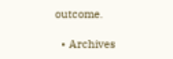outcome.

  • Archives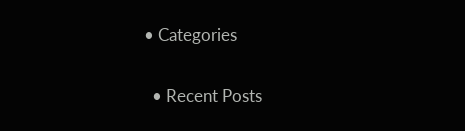• Categories

  • Recent Posts